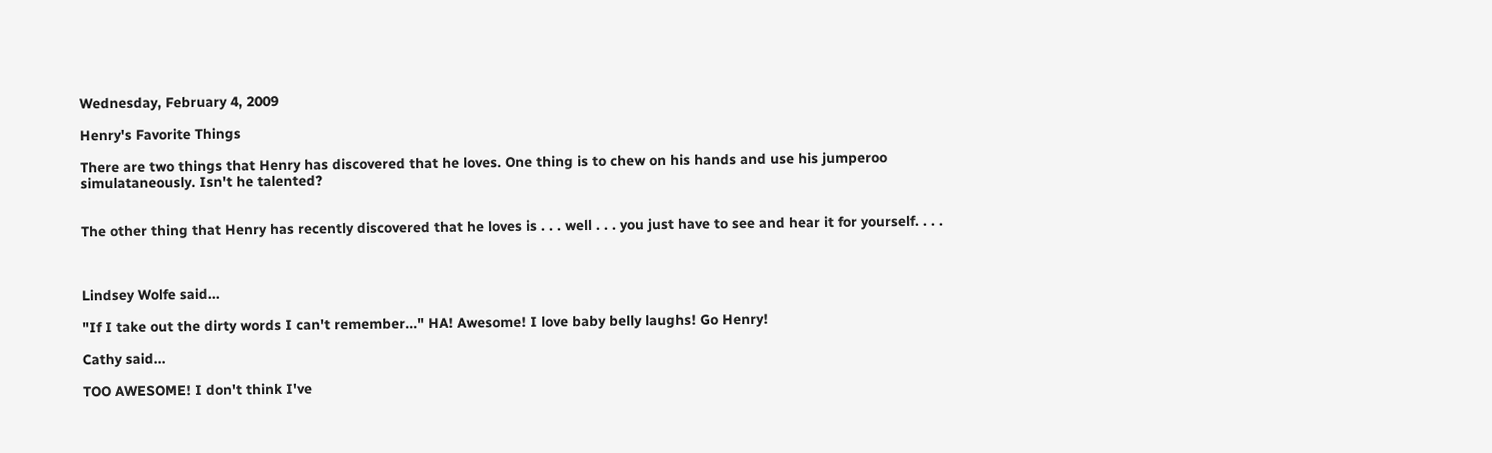Wednesday, February 4, 2009

Henry's Favorite Things

There are two things that Henry has discovered that he loves. One thing is to chew on his hands and use his jumperoo simulataneously. Isn't he talented?


The other thing that Henry has recently discovered that he loves is . . . well . . . you just have to see and hear it for yourself. . . .



Lindsey Wolfe said...

"If I take out the dirty words I can't remember..." HA! Awesome! I love baby belly laughs! Go Henry!

Cathy said...

TOO AWESOME! I don't think I've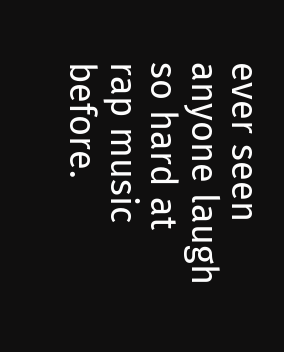ever seen anyone laugh so hard at rap music before.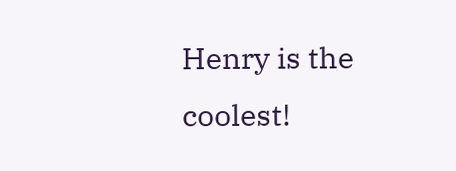Henry is the coolest!